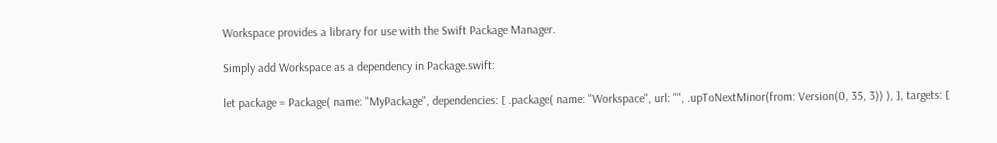Workspace provides a library for use with the Swift Package Manager.

Simply add Workspace as a dependency in Package.swift:

let package = Package( name: "MyPackage", dependencies: [ .package( name: "Workspace", url: "", .upToNextMinor(from: Version(0, 35, 3)) ), ], targets: [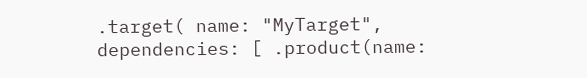.target( name: "MyTarget", dependencies: [ .product(name: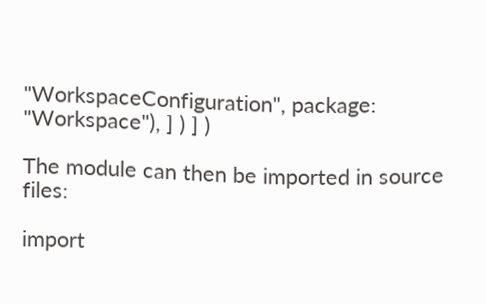"WorkspaceConfiguration", package: "Workspace"), ] ) ] )

The module can then be imported in source files:

import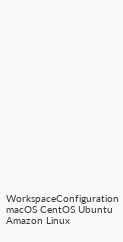WorkspaceConfiguration
macOS CentOS Ubuntu Amazon Linux